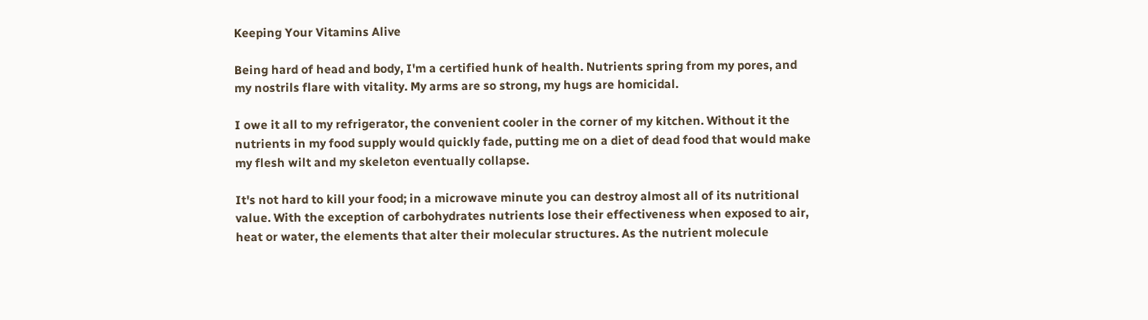Keeping Your Vitamins Alive

Being hard of head and body, I'm a certified hunk of health. Nutrients spring from my pores, and my nostrils flare with vitality. My arms are so strong, my hugs are homicidal.

I owe it all to my refrigerator, the convenient cooler in the corner of my kitchen. Without it the nutrients in my food supply would quickly fade, putting me on a diet of dead food that would make my flesh wilt and my skeleton eventually collapse.

It's not hard to kill your food; in a microwave minute you can destroy almost all of its nutritional value. With the exception of carbohydrates nutrients lose their effectiveness when exposed to air, heat or water, the elements that alter their molecular structures. As the nutrient molecule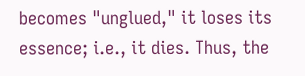becomes "unglued," it loses its essence; i.e., it dies. Thus, the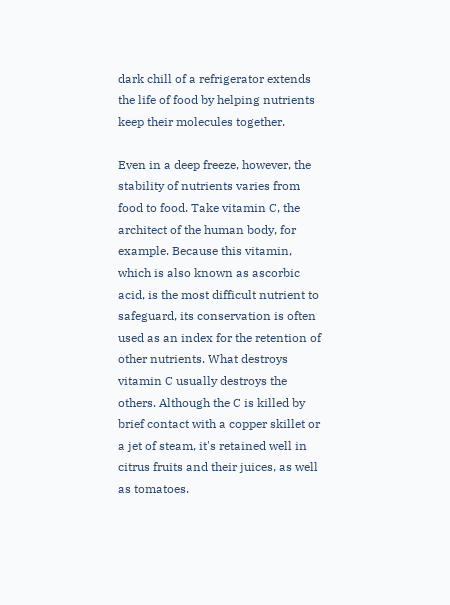dark chill of a refrigerator extends the life of food by helping nutrients keep their molecules together.

Even in a deep freeze, however, the stability of nutrients varies from food to food. Take vitamin C, the architect of the human body, for example. Because this vitamin, which is also known as ascorbic acid, is the most difficult nutrient to safeguard, its conservation is often used as an index for the retention of other nutrients. What destroys vitamin C usually destroys the others. Although the C is killed by brief contact with a copper skillet or a jet of steam, it's retained well in citrus fruits and their juices, as well as tomatoes.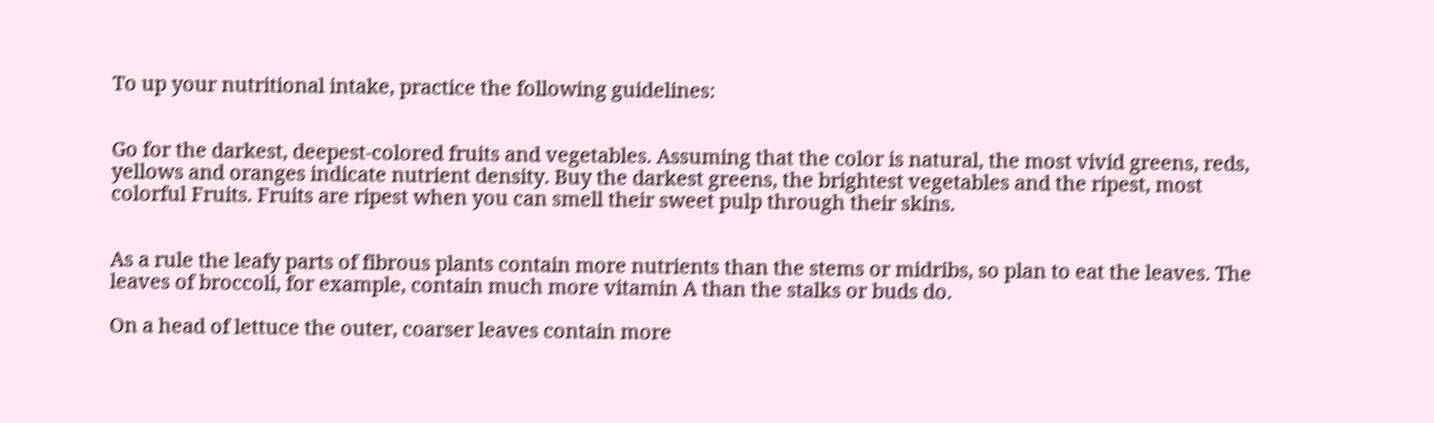To up your nutritional intake, practice the following guidelines:


Go for the darkest, deepest-colored fruits and vegetables. Assuming that the color is natural, the most vivid greens, reds, yellows and oranges indicate nutrient density. Buy the darkest greens, the brightest vegetables and the ripest, most colorful Fruits. Fruits are ripest when you can smell their sweet pulp through their skins.


As a rule the leafy parts of fibrous plants contain more nutrients than the stems or midribs, so plan to eat the leaves. The leaves of broccoli, for example, contain much more vitamin A than the stalks or buds do.

On a head of lettuce the outer, coarser leaves contain more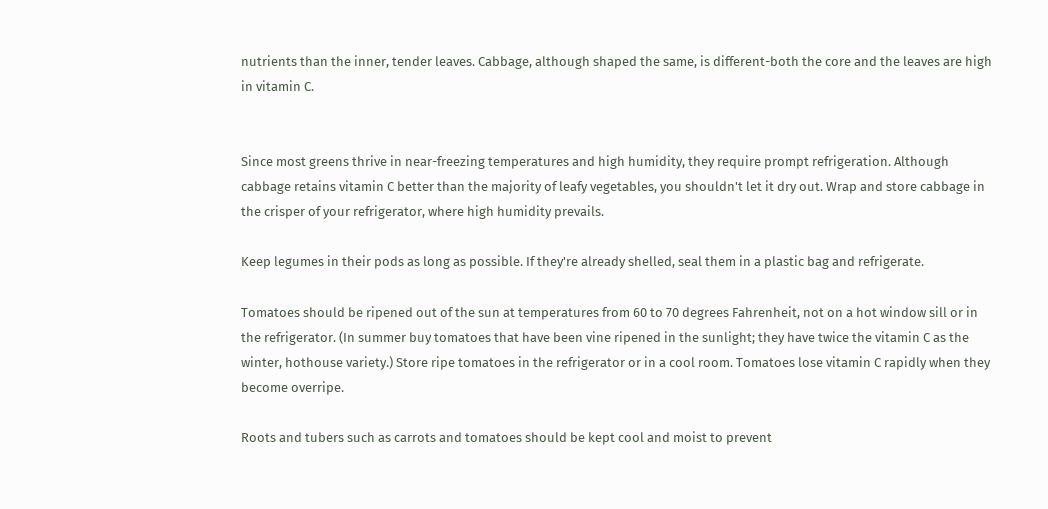nutrients than the inner, tender leaves. Cabbage, although shaped the same, is different-both the core and the leaves are high in vitamin C.


Since most greens thrive in near-freezing temperatures and high humidity, they require prompt refrigeration. Although cabbage retains vitamin C better than the majority of leafy vegetables, you shouldn't let it dry out. Wrap and store cabbage in the crisper of your refrigerator, where high humidity prevails.

Keep legumes in their pods as long as possible. If they're already shelled, seal them in a plastic bag and refrigerate.

Tomatoes should be ripened out of the sun at temperatures from 60 to 70 degrees Fahrenheit, not on a hot window sill or in the refrigerator. (In summer buy tomatoes that have been vine ripened in the sunlight; they have twice the vitamin C as the winter, hothouse variety.) Store ripe tomatoes in the refrigerator or in a cool room. Tomatoes lose vitamin C rapidly when they become overripe.

Roots and tubers such as carrots and tomatoes should be kept cool and moist to prevent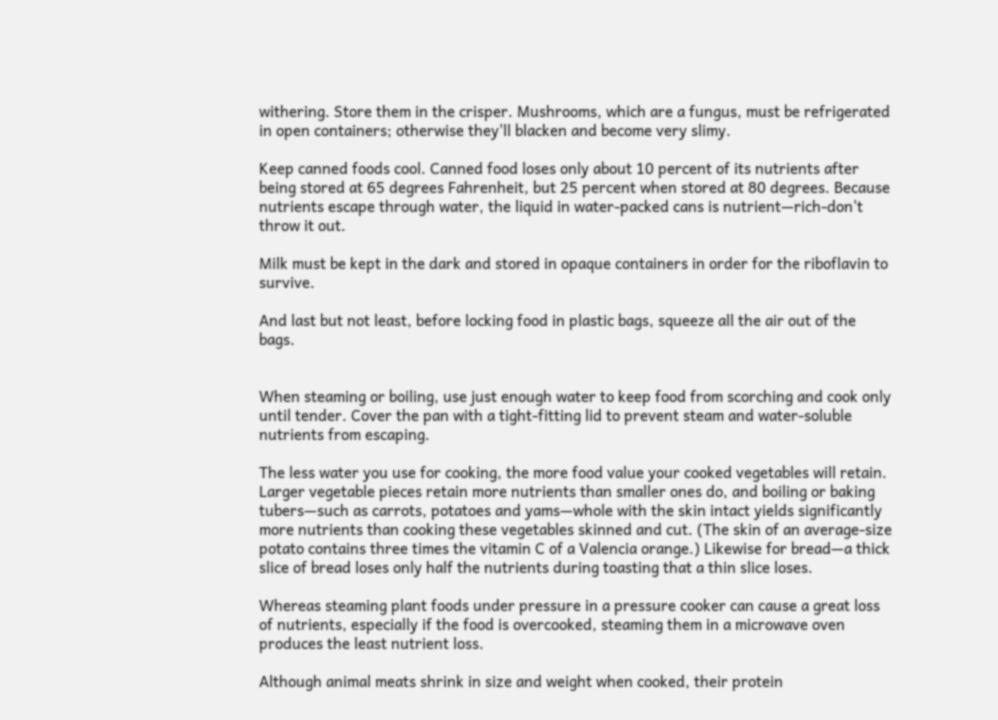withering. Store them in the crisper. Mushrooms, which are a fungus, must be refrigerated in open containers; otherwise they'll blacken and become very slimy.

Keep canned foods cool. Canned food loses only about 10 percent of its nutrients after being stored at 65 degrees Fahrenheit, but 25 percent when stored at 80 degrees. Because nutrients escape through water, the liquid in water-packed cans is nutrient—rich-don't throw it out.

Milk must be kept in the dark and stored in opaque containers in order for the riboflavin to survive.

And last but not least, before locking food in plastic bags, squeeze all the air out of the bags.


When steaming or boiling, use just enough water to keep food from scorching and cook only until tender. Cover the pan with a tight-fitting lid to prevent steam and water-soluble nutrients from escaping.

The less water you use for cooking, the more food value your cooked vegetables will retain. Larger vegetable pieces retain more nutrients than smaller ones do, and boiling or baking tubers—such as carrots, potatoes and yams—whole with the skin intact yields significantly more nutrients than cooking these vegetables skinned and cut. (The skin of an average-size potato contains three times the vitamin C of a Valencia orange.) Likewise for bread—a thick slice of bread loses only half the nutrients during toasting that a thin slice loses.

Whereas steaming plant foods under pressure in a pressure cooker can cause a great loss of nutrients, especially if the food is overcooked, steaming them in a microwave oven produces the least nutrient loss.

Although animal meats shrink in size and weight when cooked, their protein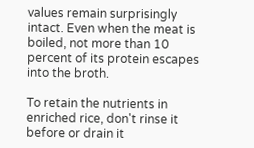values remain surprisingly intact. Even when the meat is boiled, not more than 10 percent of its protein escapes into the broth.

To retain the nutrients in enriched rice, don't rinse it before or drain it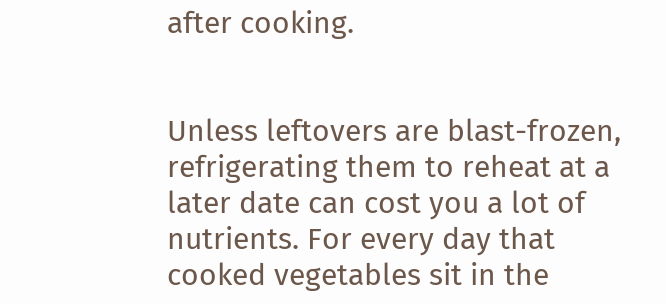after cooking.


Unless leftovers are blast-frozen, refrigerating them to reheat at a later date can cost you a lot of nutrients. For every day that cooked vegetables sit in the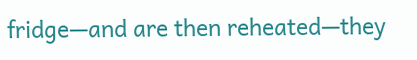fridge—and are then reheated—they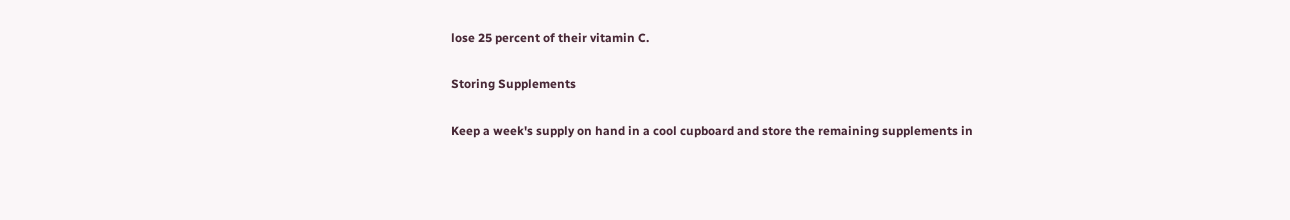lose 25 percent of their vitamin C.

Storing Supplements

Keep a week's supply on hand in a cool cupboard and store the remaining supplements in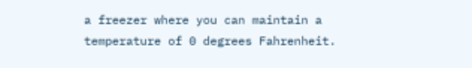a freezer where you can maintain a temperature of 0 degrees Fahrenheit.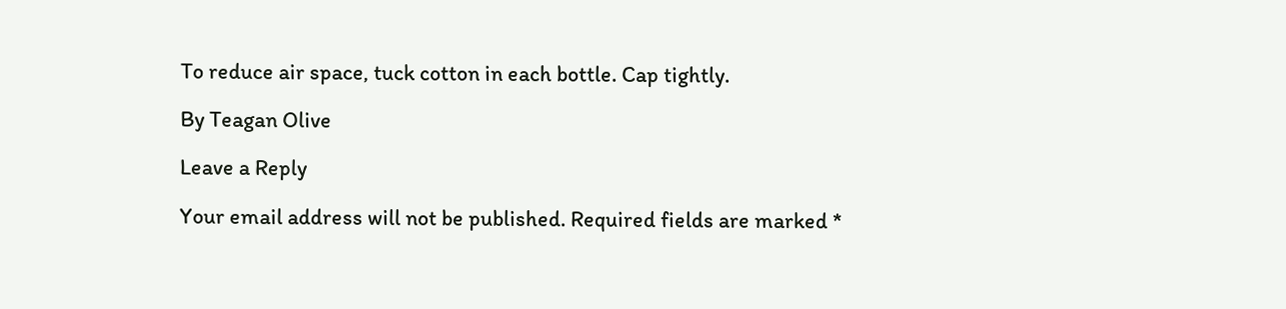To reduce air space, tuck cotton in each bottle. Cap tightly.

By Teagan Olive

Leave a Reply

Your email address will not be published. Required fields are marked *